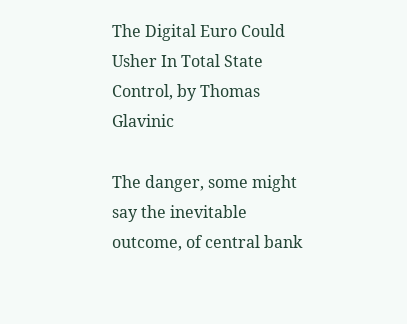The Digital Euro Could Usher In Total State Control, by Thomas Glavinic

The danger, some might say the inevitable outcome, of central bank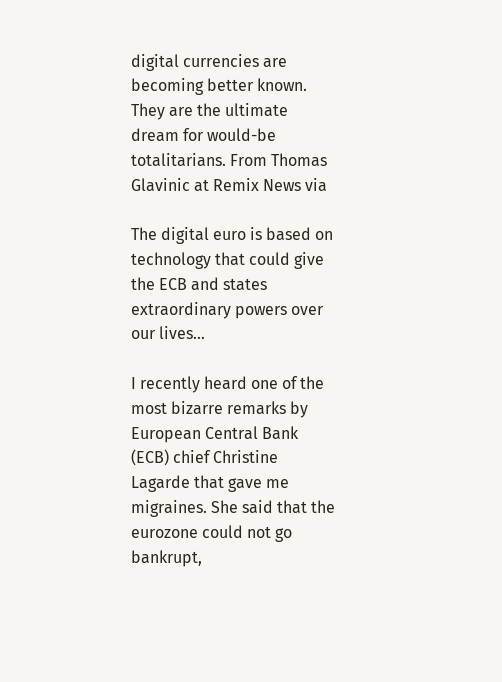digital currencies are becoming better known. They are the ultimate dream for would-be totalitarians. From Thomas Glavinic at Remix News via

The digital euro is based on technology that could give the ECB and states extraordinary powers over our lives…

I recently heard one of the most bizarre remarks by European Central Bank (ECB) chief Christine Lagarde that gave me migraines. She said that the eurozone could not go bankrupt,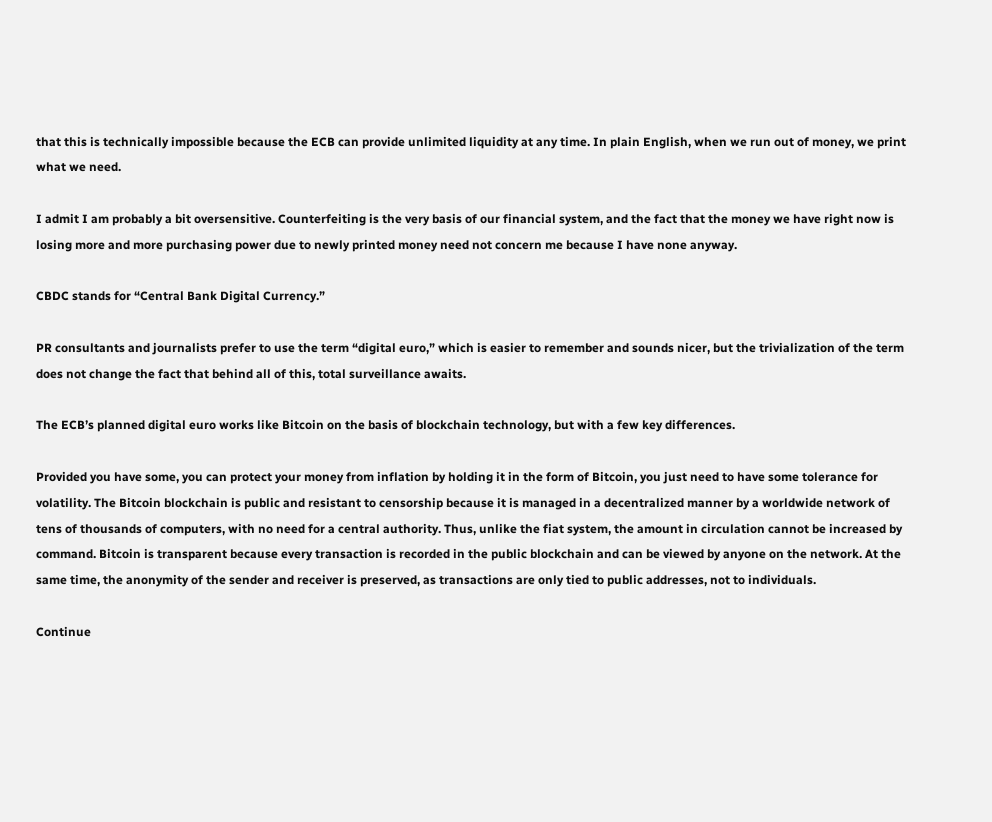that this is technically impossible because the ECB can provide unlimited liquidity at any time. In plain English, when we run out of money, we print what we need.

I admit I am probably a bit oversensitive. Counterfeiting is the very basis of our financial system, and the fact that the money we have right now is losing more and more purchasing power due to newly printed money need not concern me because I have none anyway.

CBDC stands for “Central Bank Digital Currency.”

PR consultants and journalists prefer to use the term “digital euro,” which is easier to remember and sounds nicer, but the trivialization of the term does not change the fact that behind all of this, total surveillance awaits.

The ECB’s planned digital euro works like Bitcoin on the basis of blockchain technology, but with a few key differences.

Provided you have some, you can protect your money from inflation by holding it in the form of Bitcoin, you just need to have some tolerance for volatility. The Bitcoin blockchain is public and resistant to censorship because it is managed in a decentralized manner by a worldwide network of tens of thousands of computers, with no need for a central authority. Thus, unlike the fiat system, the amount in circulation cannot be increased by command. Bitcoin is transparent because every transaction is recorded in the public blockchain and can be viewed by anyone on the network. At the same time, the anonymity of the sender and receiver is preserved, as transactions are only tied to public addresses, not to individuals.

Continue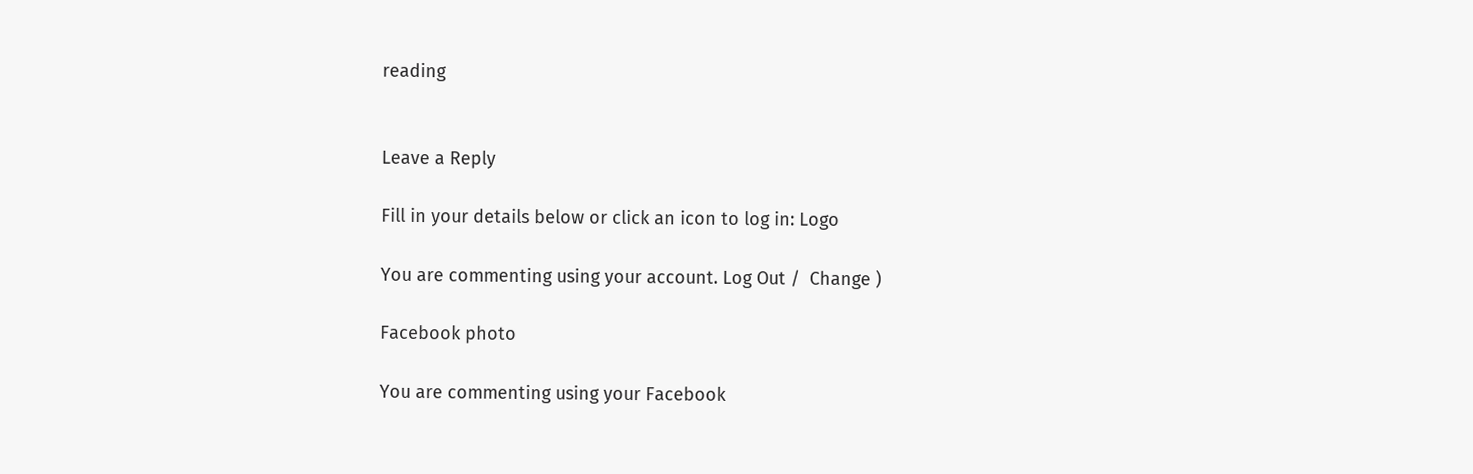reading


Leave a Reply

Fill in your details below or click an icon to log in: Logo

You are commenting using your account. Log Out /  Change )

Facebook photo

You are commenting using your Facebook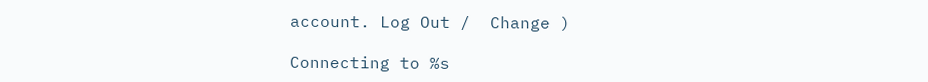account. Log Out /  Change )

Connecting to %s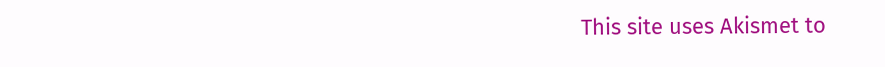This site uses Akismet to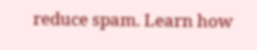reduce spam. Learn how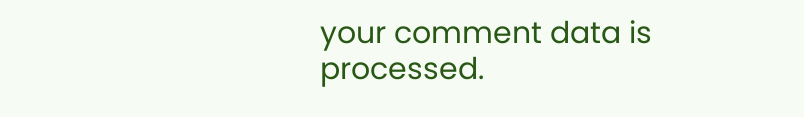your comment data is processed.